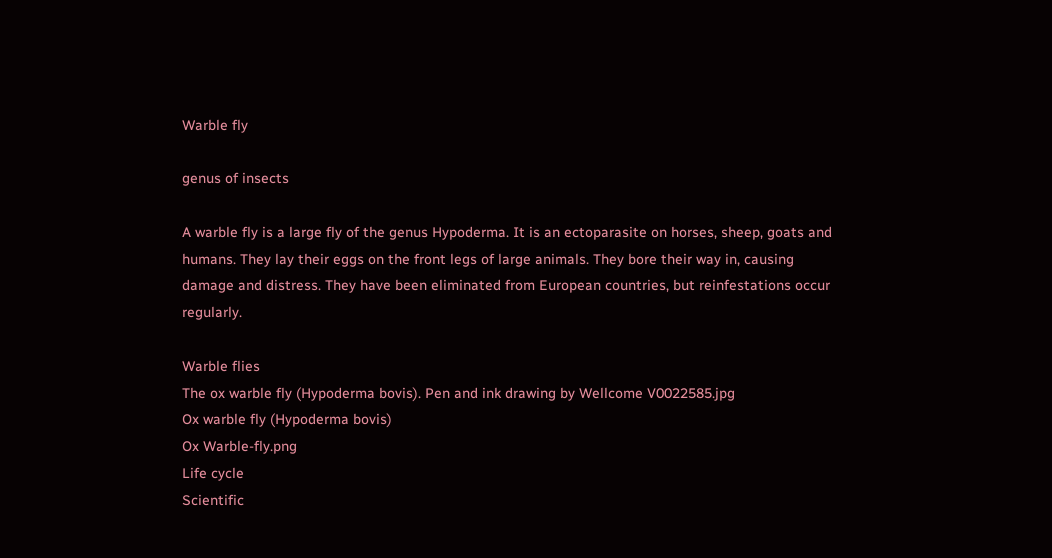Warble fly

genus of insects

A warble fly is a large fly of the genus Hypoderma. It is an ectoparasite on horses, sheep, goats and humans. They lay their eggs on the front legs of large animals. They bore their way in, causing damage and distress. They have been eliminated from European countries, but reinfestations occur regularly.

Warble flies
The ox warble fly (Hypoderma bovis). Pen and ink drawing by Wellcome V0022585.jpg
Ox warble fly (Hypoderma bovis)
Ox Warble-fly.png
Life cycle
Scientific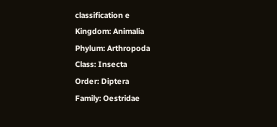classification e
Kingdom: Animalia
Phylum: Arthropoda
Class: Insecta
Order: Diptera
Family: Oestridae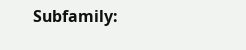Subfamily: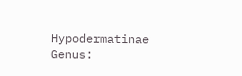Hypodermatinae
Genus: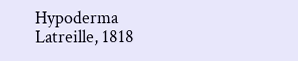Hypoderma
Latreille, 1818